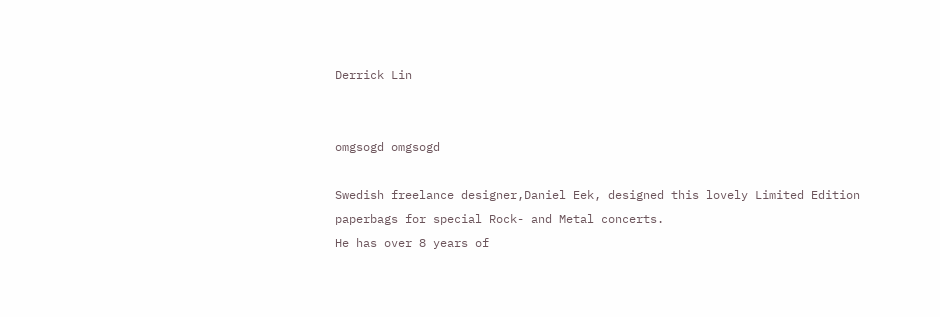Derrick Lin


omgsogd omgsogd

Swedish freelance designer,Daniel Eek, designed this lovely Limited Edition paperbags for special Rock- and Metal concerts.
He has over 8 years of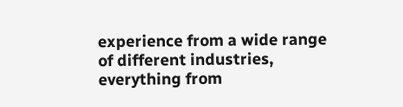experience from a wide range of different industries, everything from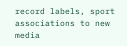record labels, sport associations to new media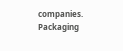companies.
Packaging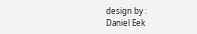design by :
Daniel Eek